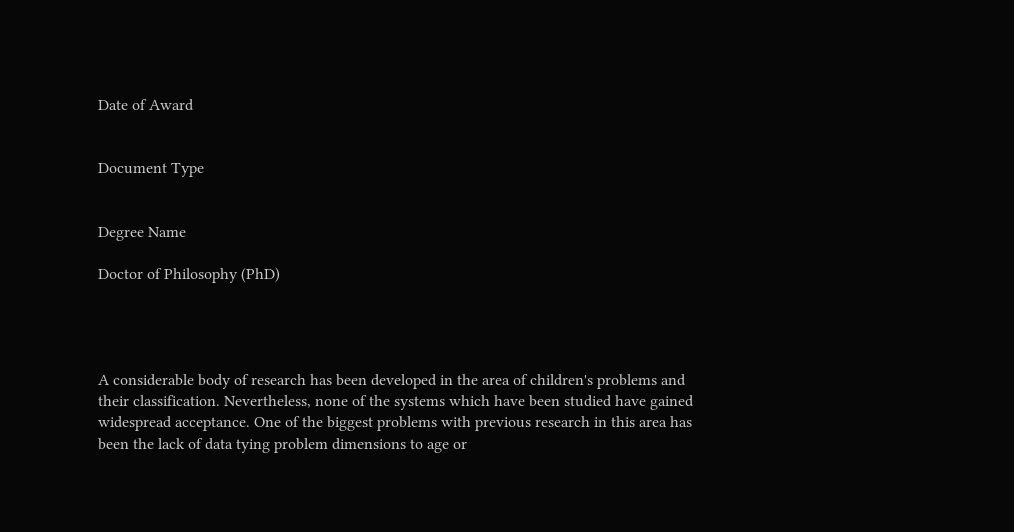Date of Award


Document Type


Degree Name

Doctor of Philosophy (PhD)




A considerable body of research has been developed in the area of children's problems and their classification. Nevertheless, none of the systems which have been studied have gained widespread acceptance. One of the biggest problems with previous research in this area has been the lack of data tying problem dimensions to age or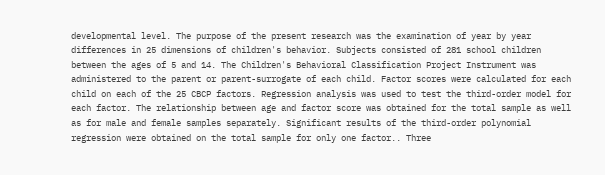developmental level. The purpose of the present research was the examination of year by year differences in 25 dimensions of children's behavior. Subjects consisted of 281 school children between the ages of 5 and 14. The Children's Behavioral Classification Project Instrument was administered to the parent or parent-surrogate of each child. Factor scores were calculated for each child on each of the 25 CBCP factors. Regression analysis was used to test the third-order model for each factor. The relationship between age and factor score was obtained for the total sample as well as for male and female samples separately. Significant results of the third-order polynomial regression were obtained on the total sample for only one factor.. Three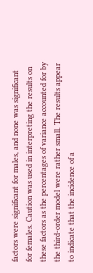factors were significant for males, and none was significant for females. Caution was used in interpreting the results on these factors as the percentages of variance accounted for by the third-order model were rather small. The results appear to indicate that the incidence of a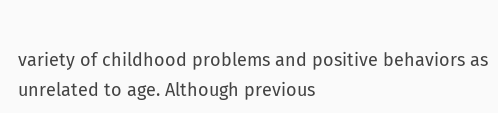variety of childhood problems and positive behaviors as unrelated to age. Although previous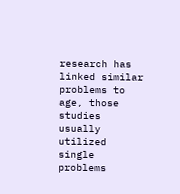research has linked similar problems to age, those studies usually utilized single problems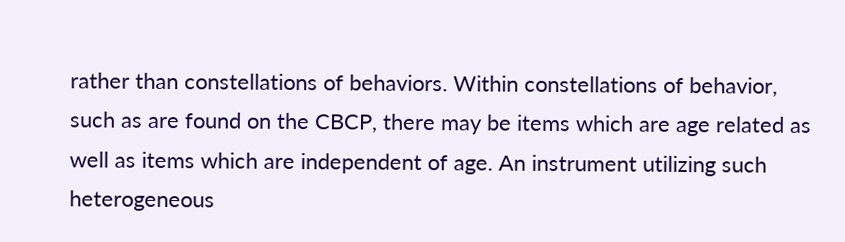rather than constellations of behaviors. Within constellations of behavior, such as are found on the CBCP, there may be items which are age related as well as items which are independent of age. An instrument utilizing such heterogeneous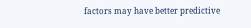factors may have better predictive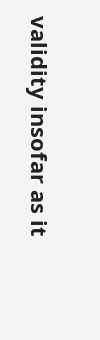validity insofar as it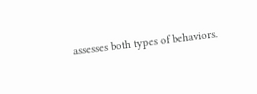assesses both types of behaviors.